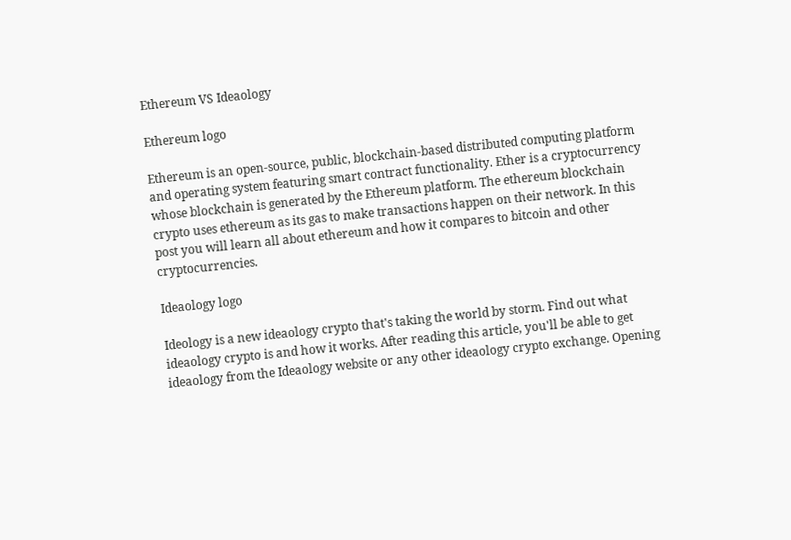Ethereum VS Ideaology

Ethereum logo

Ethereum is an open-source, public, blockchain-based distributed computing platform and operating system featuring smart contract functionality. Ether is a cryptocurrency whose blockchain is generated by the Ethereum platform. The ethereum blockchain crypto uses ethereum as its gas to make transactions happen on their network. In this post you will learn all about ethereum and how it compares to bitcoin and other cryptocurrencies.

Ideaology logo

Ideology is a new ideaology crypto that's taking the world by storm. Find out what ideaology crypto is and how it works. After reading this article, you'll be able to get ideaology from the Ideaology website or any other ideaology crypto exchange. Opening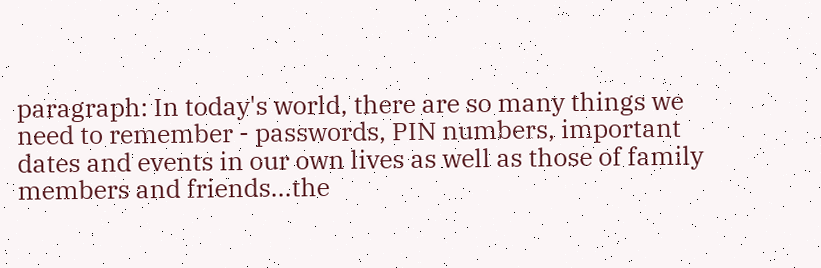paragraph: In today's world, there are so many things we need to remember - passwords, PIN numbers, important dates and events in our own lives as well as those of family members and friends...the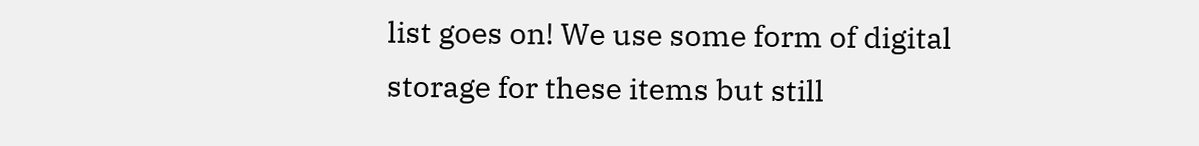list goes on! We use some form of digital storage for these items but still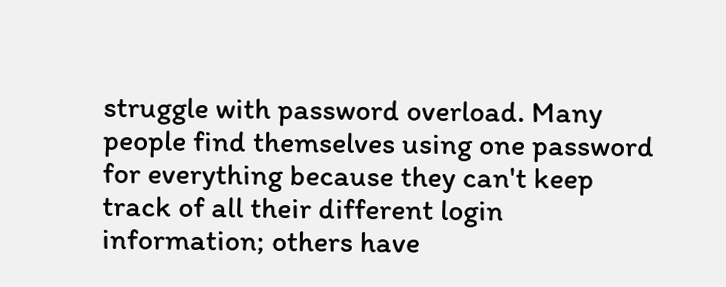struggle with password overload. Many people find themselves using one password for everything because they can't keep track of all their different login information; others have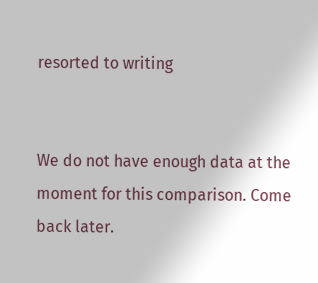resorted to writing


We do not have enough data at the moment for this comparison. Come back later.